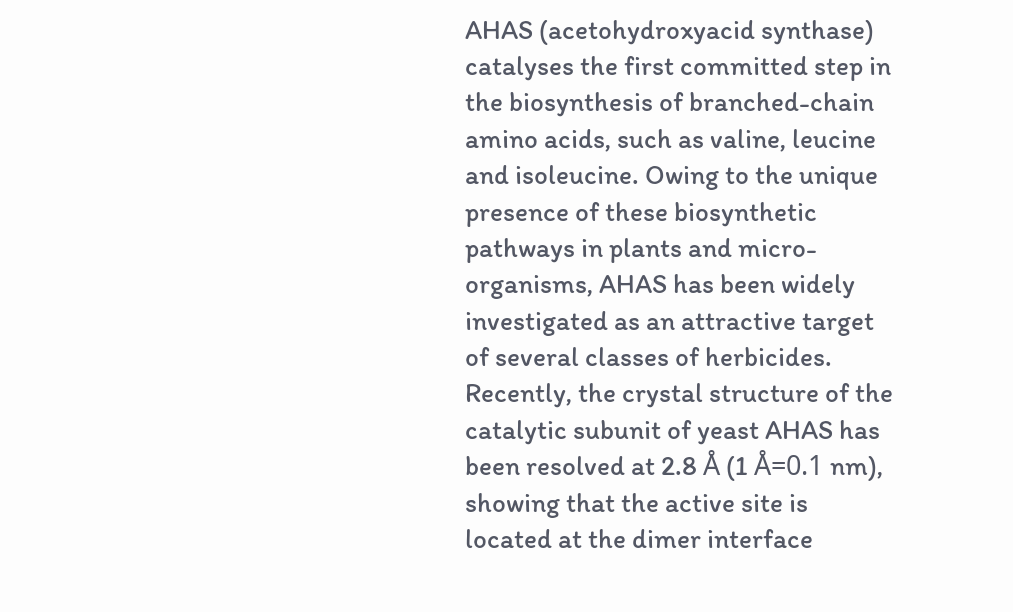AHAS (acetohydroxyacid synthase) catalyses the first committed step in the biosynthesis of branched-chain amino acids, such as valine, leucine and isoleucine. Owing to the unique presence of these biosynthetic pathways in plants and micro-organisms, AHAS has been widely investigated as an attractive target of several classes of herbicides. Recently, the crystal structure of the catalytic subunit of yeast AHAS has been resolved at 2.8 Å (1 Å=0.1 nm), showing that the active site is located at the dimer interface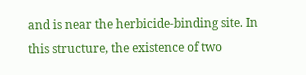and is near the herbicide-binding site. In this structure, the existence of two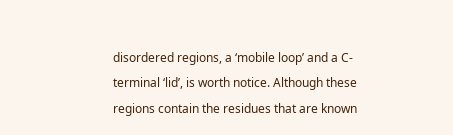disordered regions, a ‘mobile loop’ and a C-terminal ‘lid’, is worth notice. Although these regions contain the residues that are known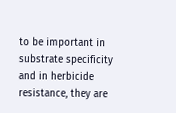to be important in substrate specificity and in herbicide resistance, they are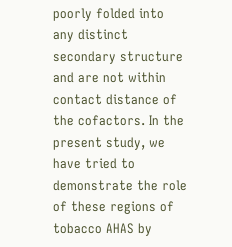poorly folded into any distinct secondary structure and are not within contact distance of the cofactors. In the present study, we have tried to demonstrate the role of these regions of tobacco AHAS by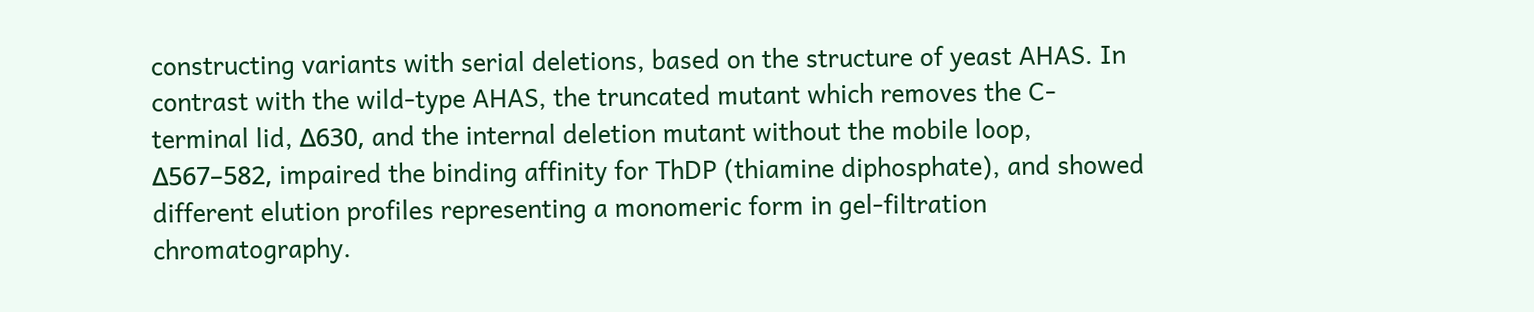constructing variants with serial deletions, based on the structure of yeast AHAS. In contrast with the wild-type AHAS, the truncated mutant which removes the C-terminal lid, Δ630, and the internal deletion mutant without the mobile loop, Δ567–582, impaired the binding affinity for ThDP (thiamine diphosphate), and showed different elution profiles representing a monomeric form in gel-filtration chromatography.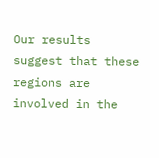Our results suggest that these regions are involved in the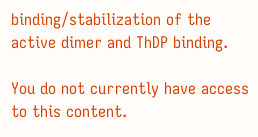binding/stabilization of the active dimer and ThDP binding.

You do not currently have access to this content.